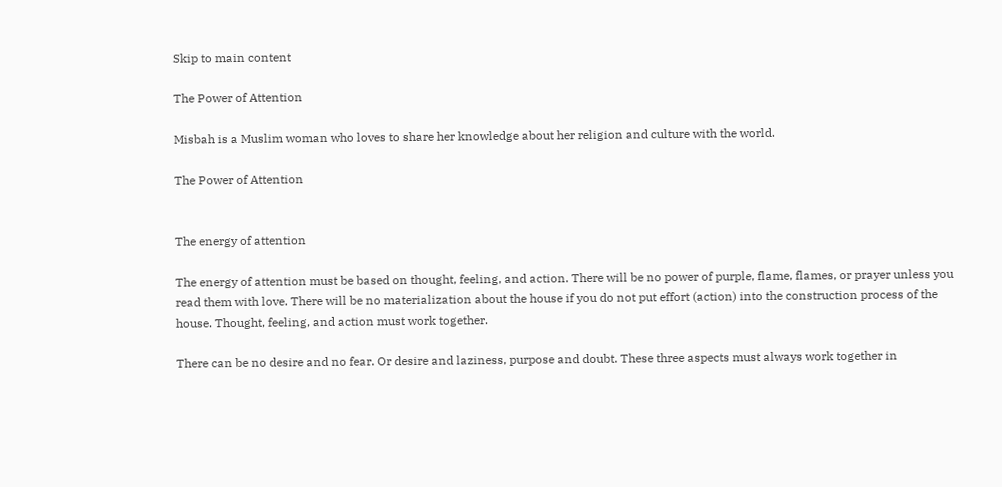Skip to main content

The Power of Attention

Misbah is a Muslim woman who loves to share her knowledge about her religion and culture with the world.

The Power of Attention


The energy of attention

The energy of attention must be based on thought, feeling, and action. There will be no power of purple, flame, flames, or prayer unless you read them with love. There will be no materialization about the house if you do not put effort (action) into the construction process of the house. Thought, feeling, and action must work together.

There can be no desire and no fear. Or desire and laziness, purpose and doubt. These three aspects must always work together in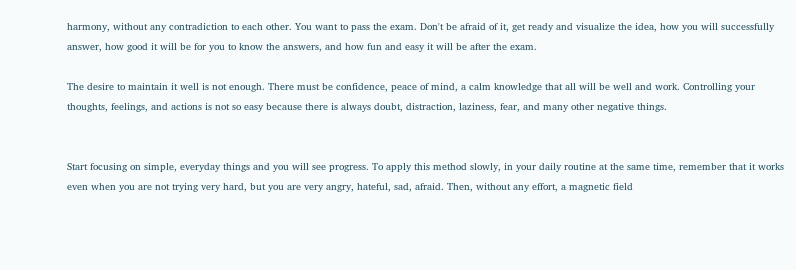harmony, without any contradiction to each other. You want to pass the exam. Don't be afraid of it, get ready and visualize the idea, how you will successfully answer, how good it will be for you to know the answers, and how fun and easy it will be after the exam.

The desire to maintain it well is not enough. There must be confidence, peace of mind, a calm knowledge that all will be well and work. Controlling your thoughts, feelings, and actions is not so easy because there is always doubt, distraction, laziness, fear, and many other negative things.


Start focusing on simple, everyday things and you will see progress. To apply this method slowly, in your daily routine at the same time, remember that it works even when you are not trying very hard, but you are very angry, hateful, sad, afraid. Then, without any effort, a magnetic field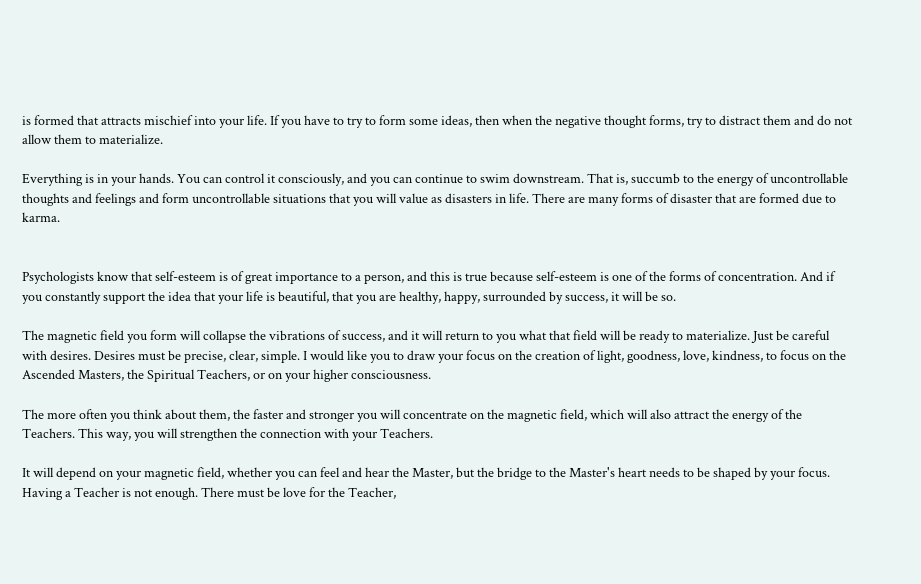is formed that attracts mischief into your life. If you have to try to form some ideas, then when the negative thought forms, try to distract them and do not allow them to materialize.

Everything is in your hands. You can control it consciously, and you can continue to swim downstream. That is, succumb to the energy of uncontrollable thoughts and feelings and form uncontrollable situations that you will value as disasters in life. There are many forms of disaster that are formed due to karma.


Psychologists know that self-esteem is of great importance to a person, and this is true because self-esteem is one of the forms of concentration. And if you constantly support the idea that your life is beautiful, that you are healthy, happy, surrounded by success, it will be so.

The magnetic field you form will collapse the vibrations of success, and it will return to you what that field will be ready to materialize. Just be careful with desires. Desires must be precise, clear, simple. I would like you to draw your focus on the creation of light, goodness, love, kindness, to focus on the Ascended Masters, the Spiritual Teachers, or on your higher consciousness.

The more often you think about them, the faster and stronger you will concentrate on the magnetic field, which will also attract the energy of the Teachers. This way, you will strengthen the connection with your Teachers.

It will depend on your magnetic field, whether you can feel and hear the Master, but the bridge to the Master's heart needs to be shaped by your focus. Having a Teacher is not enough. There must be love for the Teacher,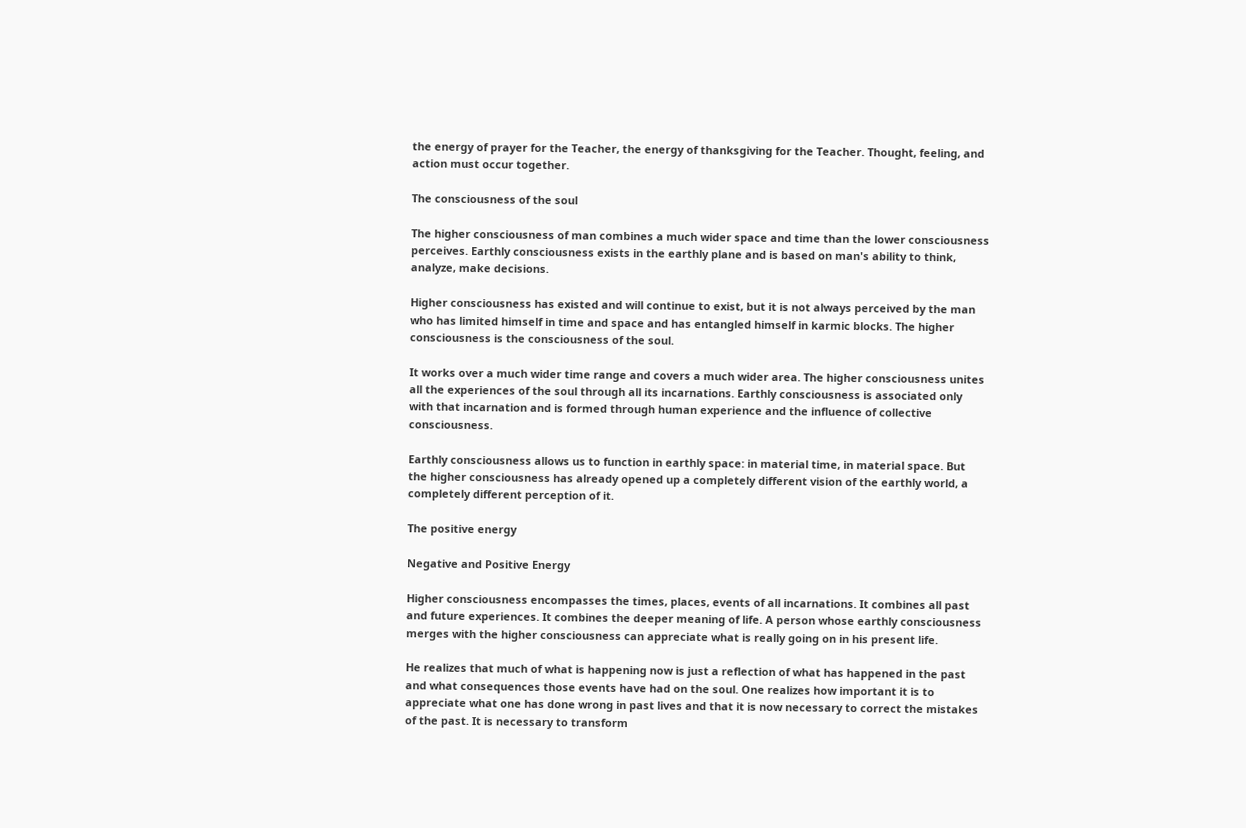the energy of prayer for the Teacher, the energy of thanksgiving for the Teacher. Thought, feeling, and action must occur together.

The consciousness of the soul

The higher consciousness of man combines a much wider space and time than the lower consciousness perceives. Earthly consciousness exists in the earthly plane and is based on man's ability to think, analyze, make decisions.

Higher consciousness has existed and will continue to exist, but it is not always perceived by the man who has limited himself in time and space and has entangled himself in karmic blocks. The higher consciousness is the consciousness of the soul.

It works over a much wider time range and covers a much wider area. The higher consciousness unites all the experiences of the soul through all its incarnations. Earthly consciousness is associated only with that incarnation and is formed through human experience and the influence of collective consciousness.

Earthly consciousness allows us to function in earthly space: in material time, in material space. But the higher consciousness has already opened up a completely different vision of the earthly world, a completely different perception of it.

The positive energy

Negative and Positive Energy

Higher consciousness encompasses the times, places, events of all incarnations. It combines all past and future experiences. It combines the deeper meaning of life. A person whose earthly consciousness merges with the higher consciousness can appreciate what is really going on in his present life.

He realizes that much of what is happening now is just a reflection of what has happened in the past and what consequences those events have had on the soul. One realizes how important it is to appreciate what one has done wrong in past lives and that it is now necessary to correct the mistakes of the past. It is necessary to transform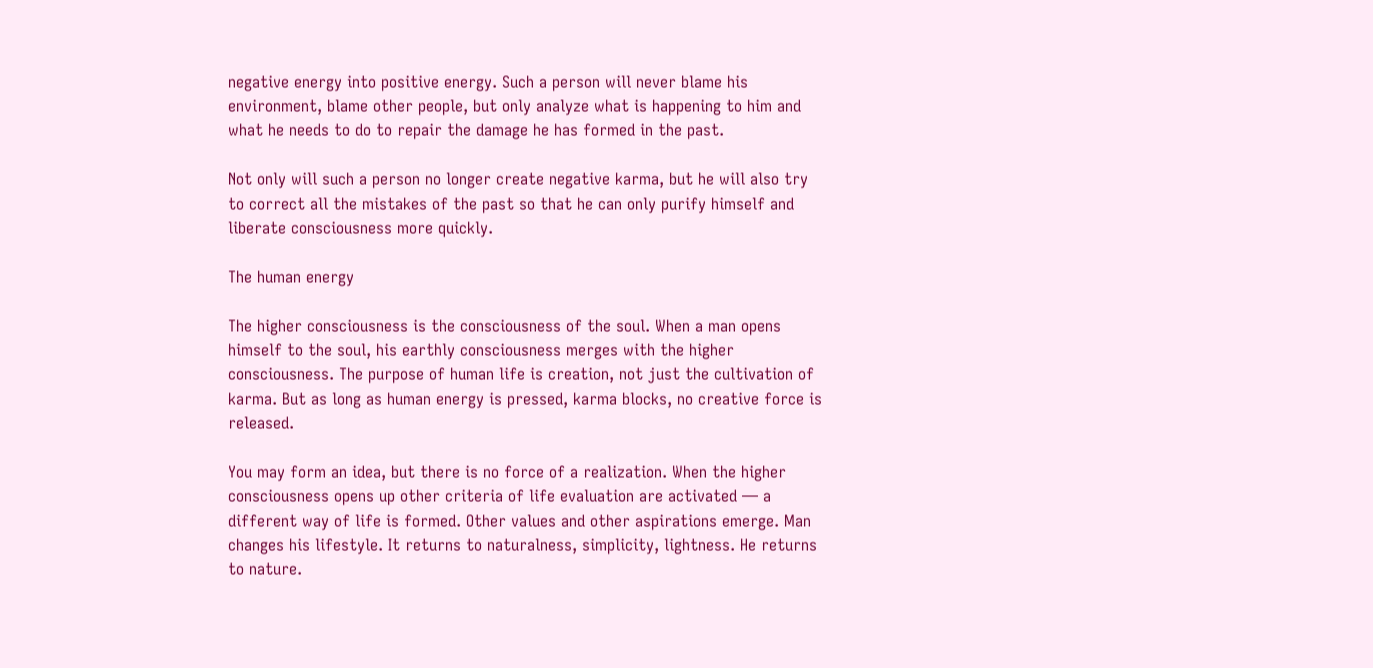negative energy into positive energy. Such a person will never blame his environment, blame other people, but only analyze what is happening to him and what he needs to do to repair the damage he has formed in the past.

Not only will such a person no longer create negative karma, but he will also try to correct all the mistakes of the past so that he can only purify himself and liberate consciousness more quickly.

The human energy

The higher consciousness is the consciousness of the soul. When a man opens himself to the soul, his earthly consciousness merges with the higher consciousness. The purpose of human life is creation, not just the cultivation of karma. But as long as human energy is pressed, karma blocks, no creative force is released.

You may form an idea, but there is no force of a realization. When the higher consciousness opens up other criteria of life evaluation are activated — a different way of life is formed. Other values and other aspirations emerge. Man changes his lifestyle. It returns to naturalness, simplicity, lightness. He returns to nature.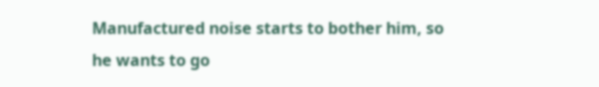Manufactured noise starts to bother him, so he wants to go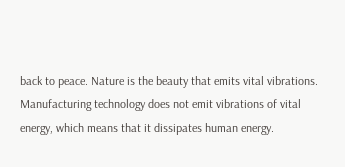back to peace. Nature is the beauty that emits vital vibrations. Manufacturing technology does not emit vibrations of vital energy, which means that it dissipates human energy.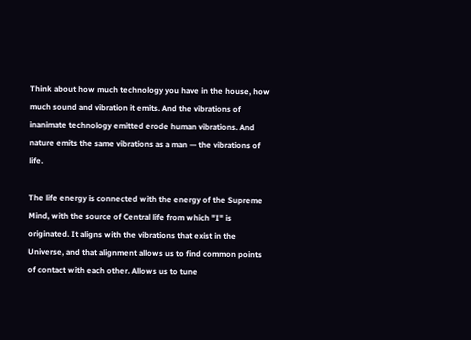Think about how much technology you have in the house, how much sound and vibration it emits. And the vibrations of inanimate technology emitted erode human vibrations. And nature emits the same vibrations as a man — the vibrations of life.

The life energy is connected with the energy of the Supreme Mind, with the source of Central life from which "I" is originated. It aligns with the vibrations that exist in the Universe, and that alignment allows us to find common points of contact with each other. Allows us to tune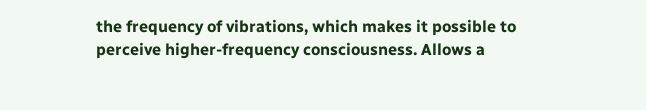the frequency of vibrations, which makes it possible to perceive higher-frequency consciousness. Allows a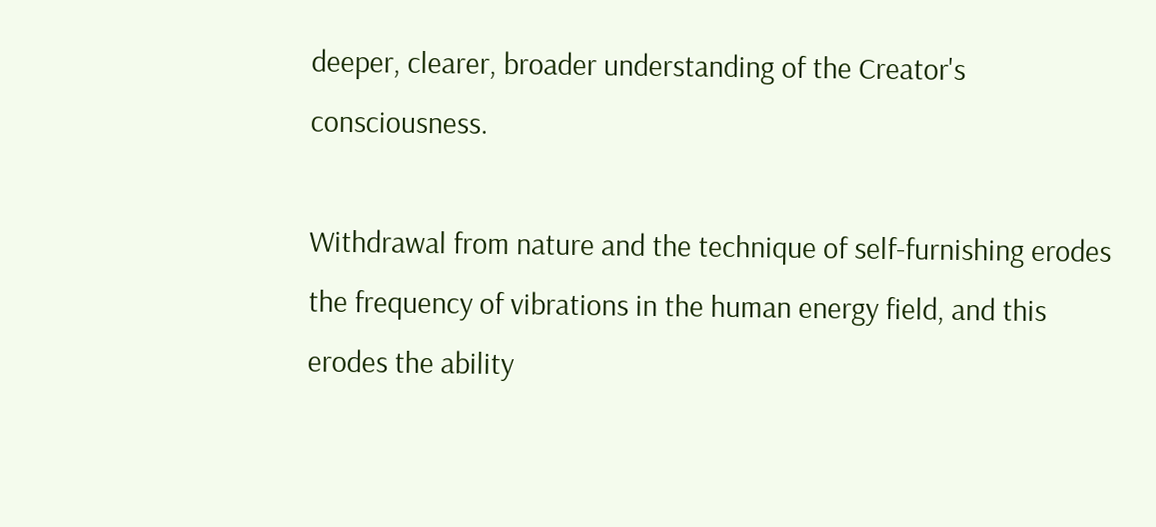deeper, clearer, broader understanding of the Creator's consciousness.

Withdrawal from nature and the technique of self-furnishing erodes the frequency of vibrations in the human energy field, and this erodes the ability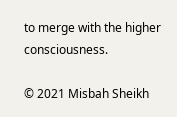to merge with the higher consciousness.

© 2021 Misbah Sheikh